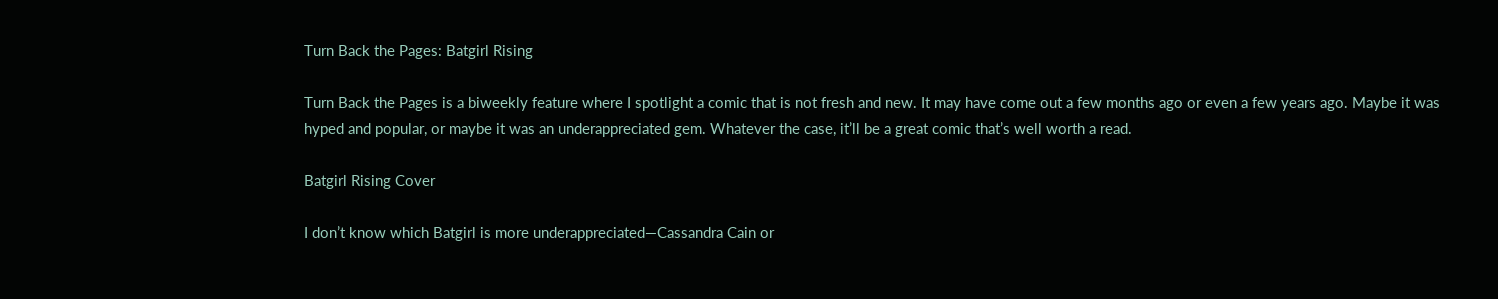Turn Back the Pages: Batgirl Rising

Turn Back the Pages is a biweekly feature where I spotlight a comic that is not fresh and new. It may have come out a few months ago or even a few years ago. Maybe it was hyped and popular, or maybe it was an underappreciated gem. Whatever the case, it’ll be a great comic that’s well worth a read.

Batgirl Rising Cover

I don’t know which Batgirl is more underappreciated—Cassandra Cain or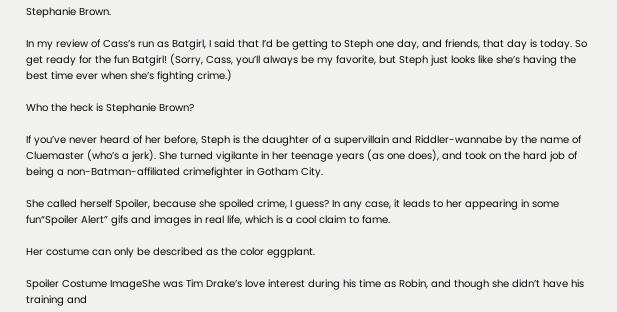Stephanie Brown.

In my review of Cass’s run as Batgirl, I said that I’d be getting to Steph one day, and friends, that day is today. So get ready for the fun Batgirl! (Sorry, Cass, you’ll always be my favorite, but Steph just looks like she’s having the best time ever when she’s fighting crime.)

Who the heck is Stephanie Brown?

If you’ve never heard of her before, Steph is the daughter of a supervillain and Riddler-wannabe by the name of Cluemaster (who’s a jerk). She turned vigilante in her teenage years (as one does), and took on the hard job of being a non-Batman-affiliated crimefighter in Gotham City.

She called herself Spoiler, because she spoiled crime, I guess? In any case, it leads to her appearing in some fun“Spoiler Alert” gifs and images in real life, which is a cool claim to fame.

Her costume can only be described as the color eggplant.

Spoiler Costume ImageShe was Tim Drake’s love interest during his time as Robin, and though she didn’t have his training and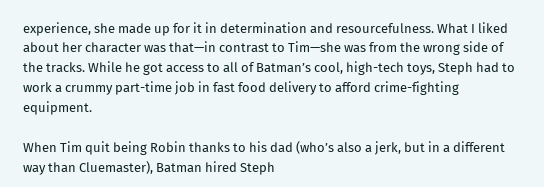experience, she made up for it in determination and resourcefulness. What I liked about her character was that—in contrast to Tim—she was from the wrong side of the tracks. While he got access to all of Batman’s cool, high-tech toys, Steph had to work a crummy part-time job in fast food delivery to afford crime-fighting equipment.

When Tim quit being Robin thanks to his dad (who’s also a jerk, but in a different way than Cluemaster), Batman hired Steph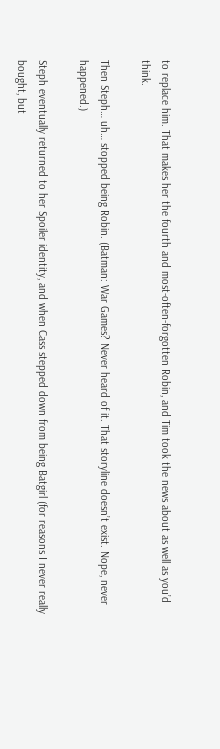to replace him. That makes her the fourth and most-often-forgotten Robin, and Tim took the news about as well as you’d think.

Then Steph… uh… stopped being Robin. (Batman: War Games? Never heard of it. That storyline doesn’t exist. Nope, never happened.)

Steph eventually returned to her Spoiler identity, and when Cass stepped down from being Batgirl (for reasons I never really bought, but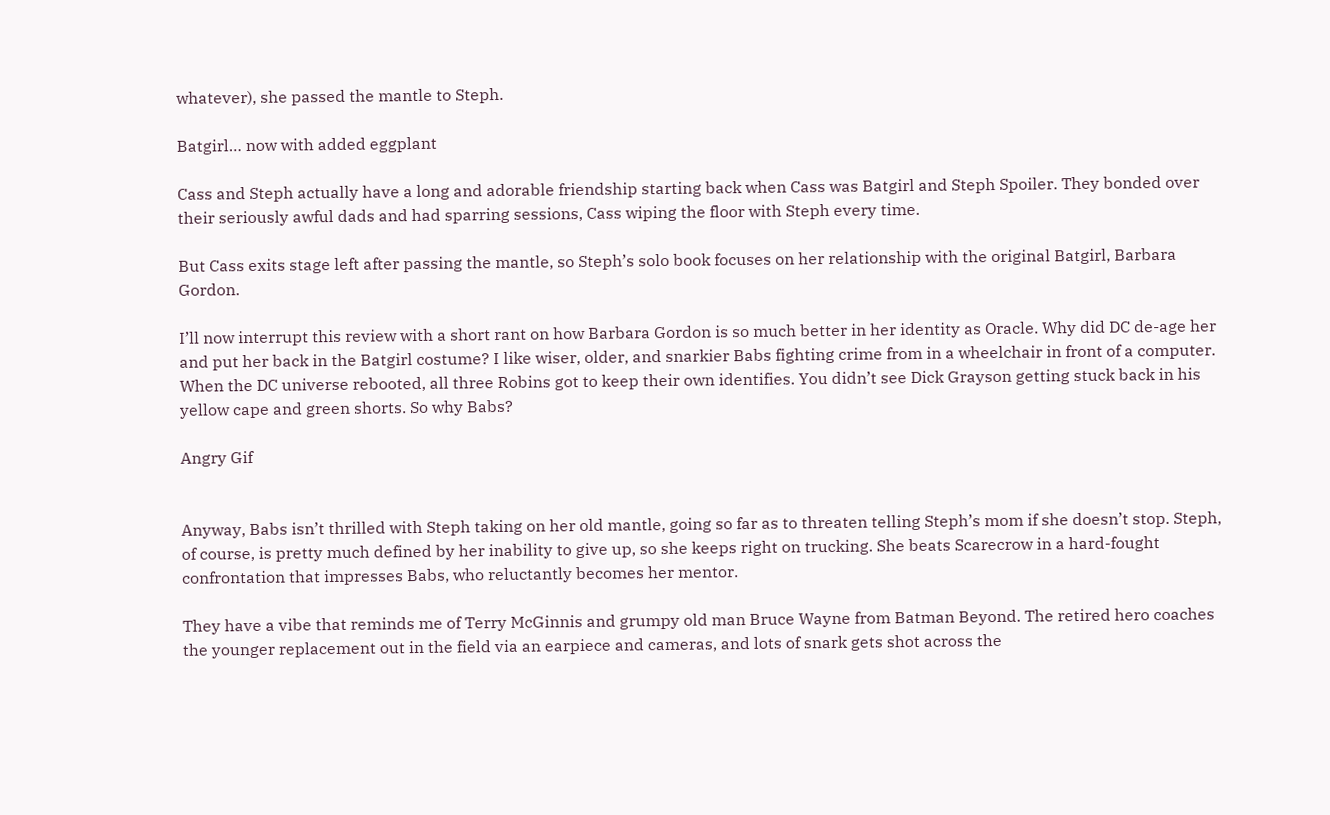whatever), she passed the mantle to Steph.

Batgirl… now with added eggplant

Cass and Steph actually have a long and adorable friendship starting back when Cass was Batgirl and Steph Spoiler. They bonded over their seriously awful dads and had sparring sessions, Cass wiping the floor with Steph every time.

But Cass exits stage left after passing the mantle, so Steph’s solo book focuses on her relationship with the original Batgirl, Barbara Gordon.

I’ll now interrupt this review with a short rant on how Barbara Gordon is so much better in her identity as Oracle. Why did DC de-age her and put her back in the Batgirl costume? I like wiser, older, and snarkier Babs fighting crime from in a wheelchair in front of a computer. When the DC universe rebooted, all three Robins got to keep their own identifies. You didn’t see Dick Grayson getting stuck back in his yellow cape and green shorts. So why Babs?

Angry Gif


Anyway, Babs isn’t thrilled with Steph taking on her old mantle, going so far as to threaten telling Steph’s mom if she doesn’t stop. Steph, of course, is pretty much defined by her inability to give up, so she keeps right on trucking. She beats Scarecrow in a hard-fought confrontation that impresses Babs, who reluctantly becomes her mentor.

They have a vibe that reminds me of Terry McGinnis and grumpy old man Bruce Wayne from Batman Beyond. The retired hero coaches the younger replacement out in the field via an earpiece and cameras, and lots of snark gets shot across the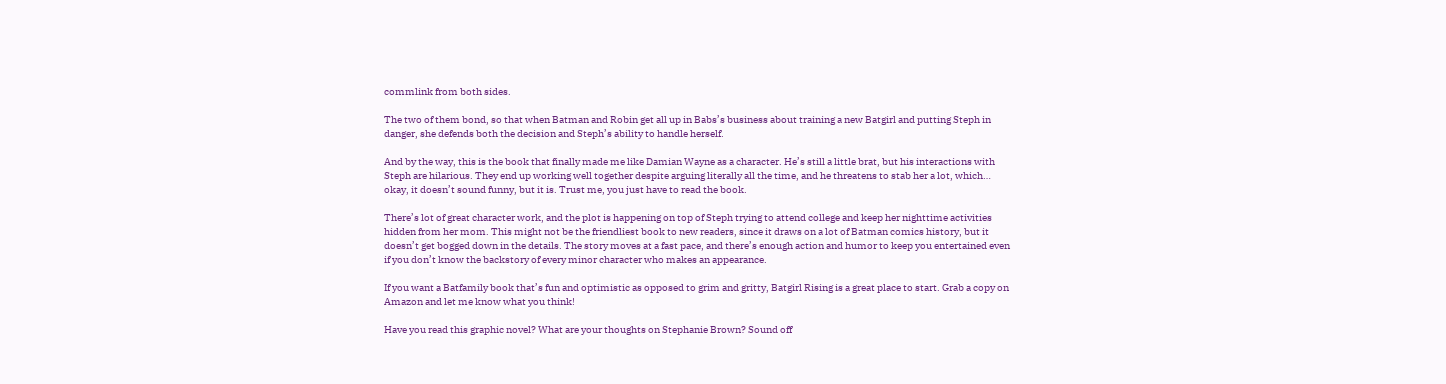commlink from both sides.

The two of them bond, so that when Batman and Robin get all up in Babs’s business about training a new Batgirl and putting Steph in danger, she defends both the decision and Steph’s ability to handle herself.

And by the way, this is the book that finally made me like Damian Wayne as a character. He’s still a little brat, but his interactions with Steph are hilarious. They end up working well together despite arguing literally all the time, and he threatens to stab her a lot, which… okay, it doesn’t sound funny, but it is. Trust me, you just have to read the book.

There’s lot of great character work, and the plot is happening on top of Steph trying to attend college and keep her nighttime activities hidden from her mom. This might not be the friendliest book to new readers, since it draws on a lot of Batman comics history, but it doesn’t get bogged down in the details. The story moves at a fast pace, and there’s enough action and humor to keep you entertained even if you don’t know the backstory of every minor character who makes an appearance.

If you want a Batfamily book that’s fun and optimistic as opposed to grim and gritty, Batgirl Rising is a great place to start. Grab a copy on Amazon and let me know what you think!

Have you read this graphic novel? What are your thoughts on Stephanie Brown? Sound off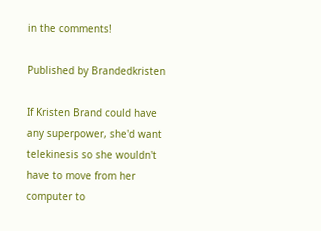in the comments!

Published by Brandedkristen

If Kristen Brand could have any superpower, she'd want telekinesis so she wouldn't have to move from her computer to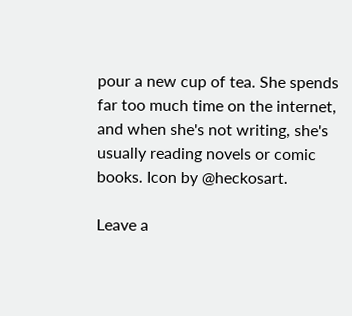pour a new cup of tea. She spends far too much time on the internet, and when she's not writing, she's usually reading novels or comic books. Icon by @heckosart.

Leave a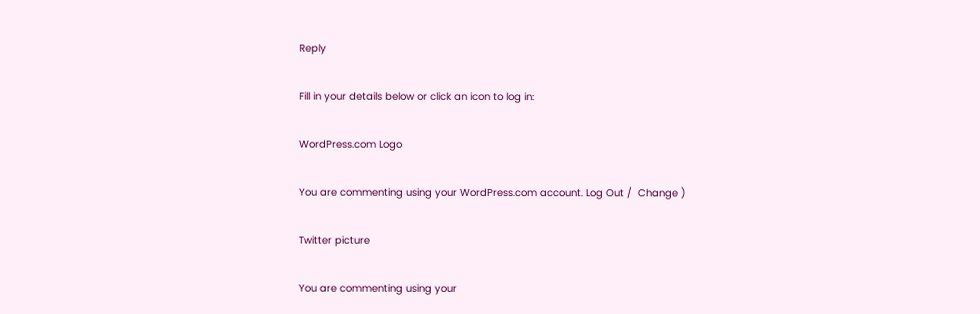Reply

Fill in your details below or click an icon to log in:

WordPress.com Logo

You are commenting using your WordPress.com account. Log Out /  Change )

Twitter picture

You are commenting using your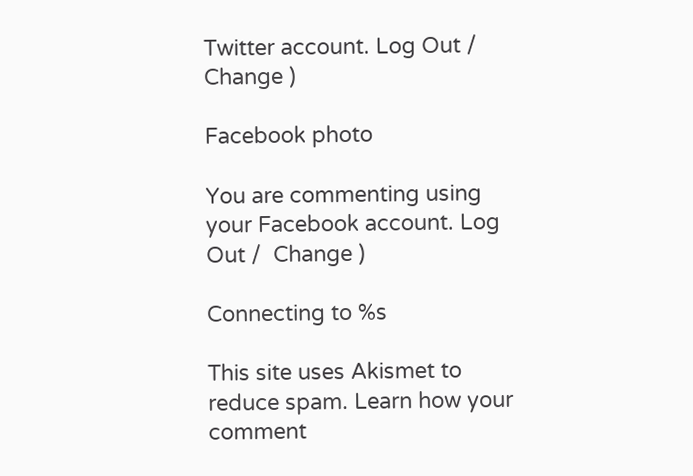Twitter account. Log Out /  Change )

Facebook photo

You are commenting using your Facebook account. Log Out /  Change )

Connecting to %s

This site uses Akismet to reduce spam. Learn how your comment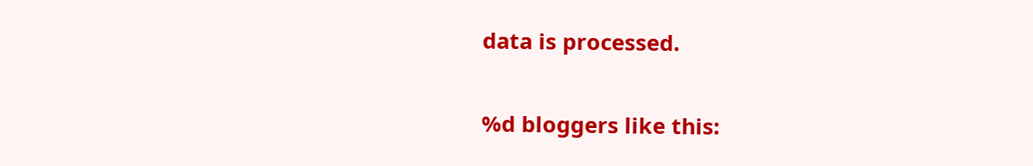data is processed.

%d bloggers like this: